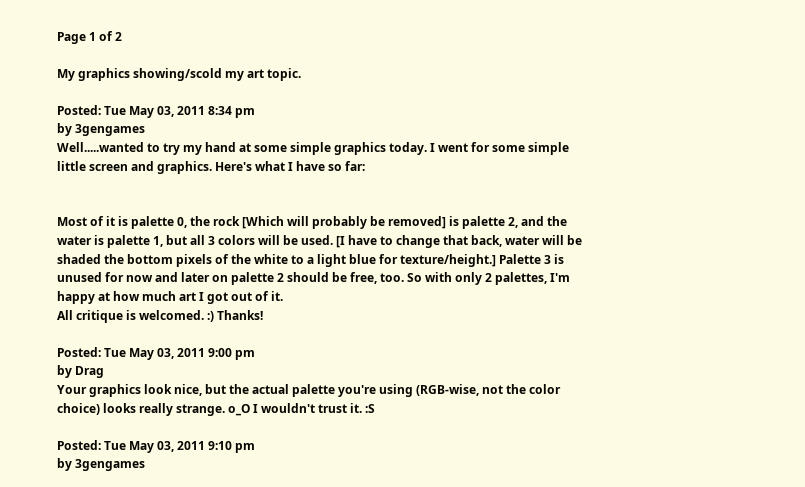Page 1 of 2

My graphics showing/scold my art topic.

Posted: Tue May 03, 2011 8:34 pm
by 3gengames
Well.....wanted to try my hand at some simple graphics today. I went for some simple little screen and graphics. Here's what I have so far:


Most of it is palette 0, the rock [Which will probably be removed] is palette 2, and the water is palette 1, but all 3 colors will be used. [I have to change that back, water will be shaded the bottom pixels of the white to a light blue for texture/height.] Palette 3 is unused for now and later on palette 2 should be free, too. So with only 2 palettes, I'm happy at how much art I got out of it.
All critique is welcomed. :) Thanks!

Posted: Tue May 03, 2011 9:00 pm
by Drag
Your graphics look nice, but the actual palette you're using (RGB-wise, not the color choice) looks really strange. o_O I wouldn't trust it. :S

Posted: Tue May 03, 2011 9:10 pm
by 3gengames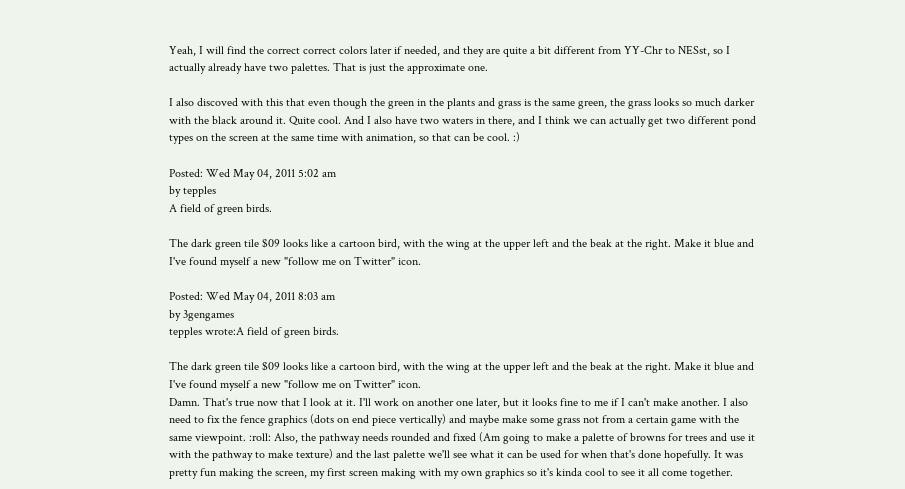Yeah, I will find the correct correct colors later if needed, and they are quite a bit different from YY-Chr to NESst, so I actually already have two palettes. That is just the approximate one.

I also discoved with this that even though the green in the plants and grass is the same green, the grass looks so much darker with the black around it. Quite cool. And I also have two waters in there, and I think we can actually get two different pond types on the screen at the same time with animation, so that can be cool. :)

Posted: Wed May 04, 2011 5:02 am
by tepples
A field of green birds.

The dark green tile $09 looks like a cartoon bird, with the wing at the upper left and the beak at the right. Make it blue and I've found myself a new "follow me on Twitter" icon.

Posted: Wed May 04, 2011 8:03 am
by 3gengames
tepples wrote:A field of green birds.

The dark green tile $09 looks like a cartoon bird, with the wing at the upper left and the beak at the right. Make it blue and I've found myself a new "follow me on Twitter" icon.
Damn. That's true now that I look at it. I'll work on another one later, but it looks fine to me if I can't make another. I also need to fix the fence graphics (dots on end piece vertically) and maybe make some grass not from a certain game with the same viewpoint. :roll: Also, the pathway needs rounded and fixed (Am going to make a palette of browns for trees and use it with the pathway to make texture) and the last palette we'll see what it can be used for when that's done hopefully. It was pretty fun making the screen, my first screen making with my own graphics so it's kinda cool to see it all come together.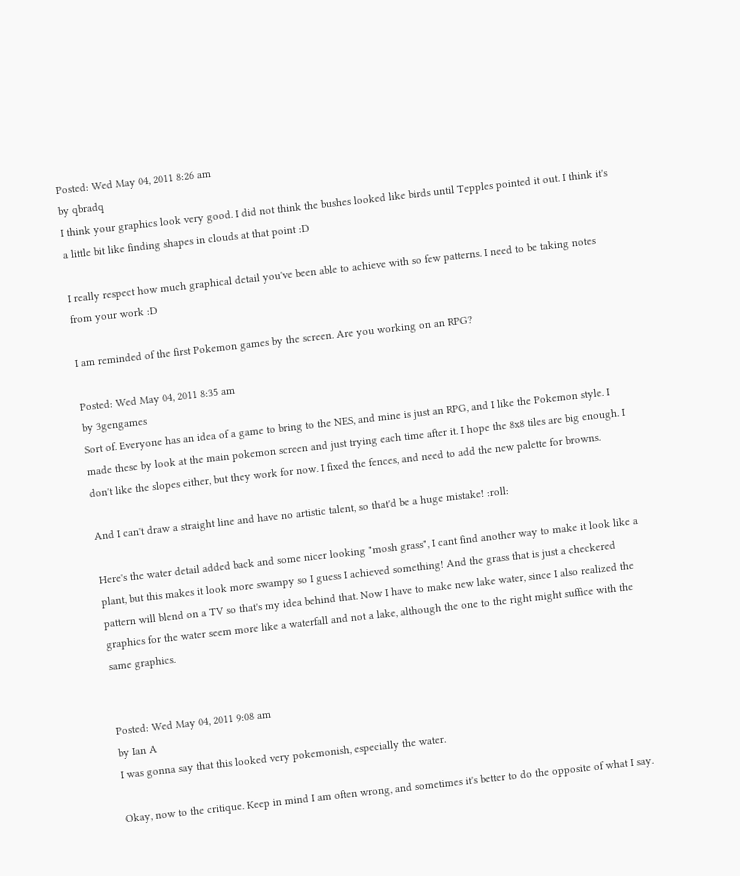Posted: Wed May 04, 2011 8:26 am
by qbradq
I think your graphics look very good. I did not think the bushes looked like birds until Tepples pointed it out. I think it's a little bit like finding shapes in clouds at that point :D

I really respect how much graphical detail you've been able to achieve with so few patterns. I need to be taking notes from your work :D

I am reminded of the first Pokemon games by the screen. Are you working on an RPG?

Posted: Wed May 04, 2011 8:35 am
by 3gengames
Sort of. Everyone has an idea of a game to bring to the NES, and mine is just an RPG, and I like the Pokemon style. I made these by look at the main pokemon screen and just trying each time after it. I hope the 8x8 tiles are big enough. I don't like the slopes either, but they work for now. I fixed the fences, and need to add the new palette for browns.

And I can't draw a straight line and have no artistic talent, so that'd be a huge mistake! :roll:

Here's the water detail added back and some nicer looking "mosh grass", I cant find another way to make it look like a plant, but this makes it look more swampy so I guess I achieved something! And the grass that is just a checkered pattern will blend on a TV so that's my idea behind that. Now I have to make new lake water, since I also realized the graphics for the water seem more like a waterfall and not a lake, although the one to the right might suffice with the same graphics.


Posted: Wed May 04, 2011 9:08 am
by Ian A
I was gonna say that this looked very pokemonish, especially the water.

Okay, now to the critique. Keep in mind I am often wrong, and sometimes it's better to do the opposite of what I say.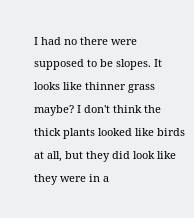I had no there were supposed to be slopes. It looks like thinner grass maybe? I don't think the thick plants looked like birds at all, but they did look like they were in a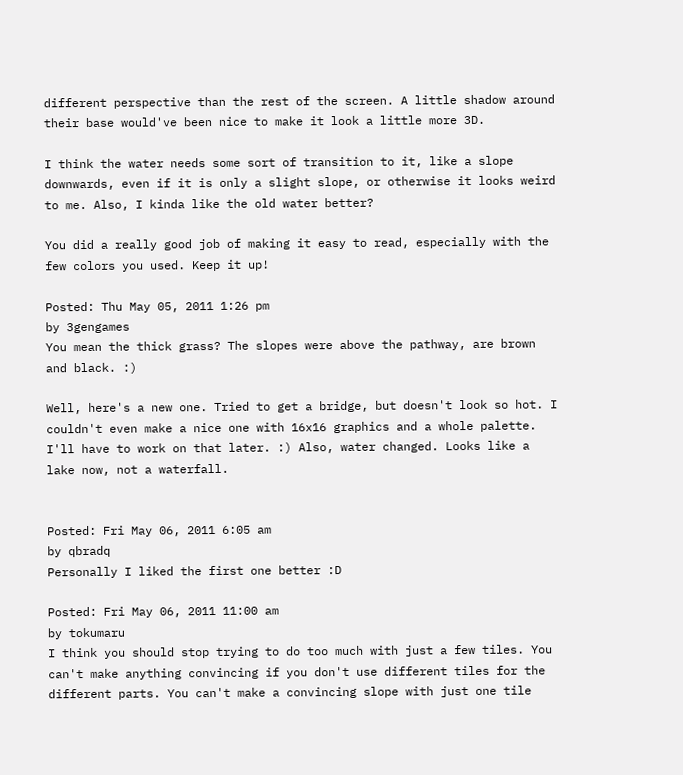different perspective than the rest of the screen. A little shadow around their base would've been nice to make it look a little more 3D.

I think the water needs some sort of transition to it, like a slope downwards, even if it is only a slight slope, or otherwise it looks weird to me. Also, I kinda like the old water better?

You did a really good job of making it easy to read, especially with the few colors you used. Keep it up!

Posted: Thu May 05, 2011 1:26 pm
by 3gengames
You mean the thick grass? The slopes were above the pathway, are brown and black. :)

Well, here's a new one. Tried to get a bridge, but doesn't look so hot. I couldn't even make a nice one with 16x16 graphics and a whole palette. I'll have to work on that later. :) Also, water changed. Looks like a lake now, not a waterfall.


Posted: Fri May 06, 2011 6:05 am
by qbradq
Personally I liked the first one better :D

Posted: Fri May 06, 2011 11:00 am
by tokumaru
I think you should stop trying to do too much with just a few tiles. You can't make anything convincing if you don't use different tiles for the different parts. You can't make a convincing slope with just one tile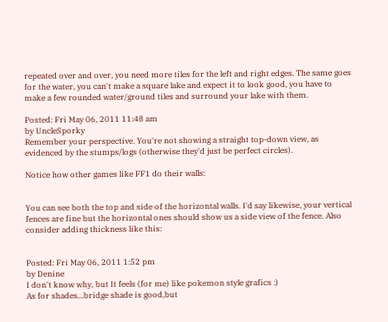repeated over and over, you need more tiles for the left and right edges. The same goes for the water, you can't make a square lake and expect it to look good, you have to make a few rounded water/ground tiles and surround your lake with them.

Posted: Fri May 06, 2011 11:48 am
by UncleSporky
Remember your perspective. You're not showing a straight top-down view, as evidenced by the stumps/logs (otherwise they'd just be perfect circles).

Notice how other games like FF1 do their walls:


You can see both the top and side of the horizontal walls. I'd say likewise, your vertical fences are fine but the horizontal ones should show us a side view of the fence. Also consider adding thickness like this:


Posted: Fri May 06, 2011 1:52 pm
by Denine
I don't know why, but It feels (for me) like pokemon style grafics :)
As for shades...bridge shade is good,but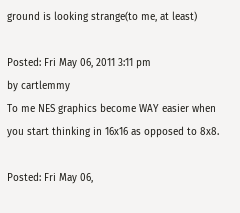ground is looking strange(to me, at least)

Posted: Fri May 06, 2011 3:11 pm
by cartlemmy
To me NES graphics become WAY easier when you start thinking in 16x16 as opposed to 8x8.

Posted: Fri May 06,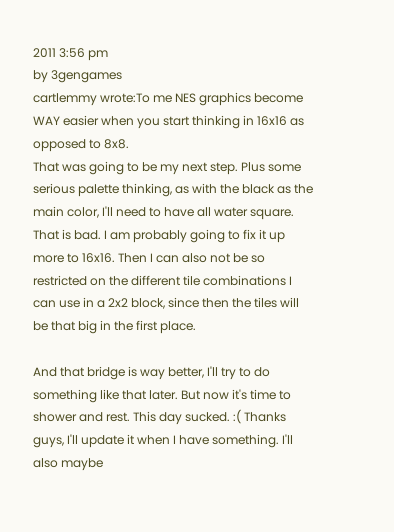2011 3:56 pm
by 3gengames
cartlemmy wrote:To me NES graphics become WAY easier when you start thinking in 16x16 as opposed to 8x8.
That was going to be my next step. Plus some serious palette thinking, as with the black as the main color, I'll need to have all water square. That is bad. I am probably going to fix it up more to 16x16. Then I can also not be so restricted on the different tile combinations I can use in a 2x2 block, since then the tiles will be that big in the first place.

And that bridge is way better, I'll try to do something like that later. But now it's time to shower and rest. This day sucked. :( Thanks guys, I'll update it when I have something. I'll also maybe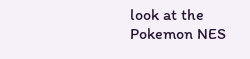look at the Pokemon NES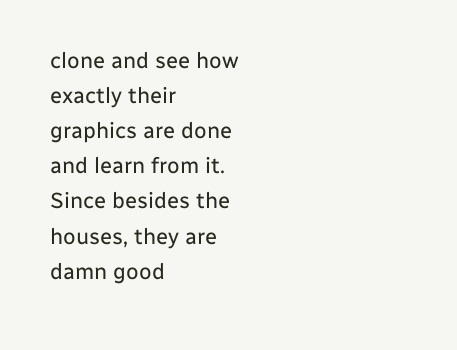clone and see how exactly their graphics are done and learn from it. Since besides the houses, they are damn good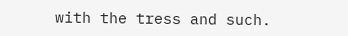with the tress and such.